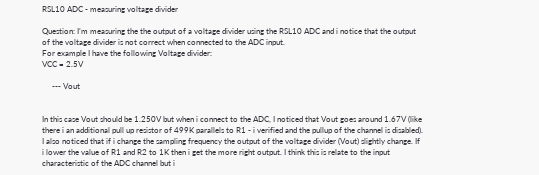RSL10 ADC - measuring voltage divider

Question: I’m measuring the the output of a voltage divider using the RSL10 ADC and i notice that the output of the voltage divider is not correct when connected to the ADC input.
For example I have the following Voltage divider:
VCC = 2.5V

     --- Vout


In this case Vout should be 1.250V but when i connect to the ADC, I noticed that Vout goes around 1.67V (like there i an additional pull up resistor of 499K parallels to R1 - i verified and the pullup of the channel is disabled).
I also noticed that if i change the sampling frequency the output of the voltage divider (Vout) slightly change. If i lower the value of R1 and R2 to 1K then i get the more right output. I think this is relate to the input characteristic of the ADC channel but i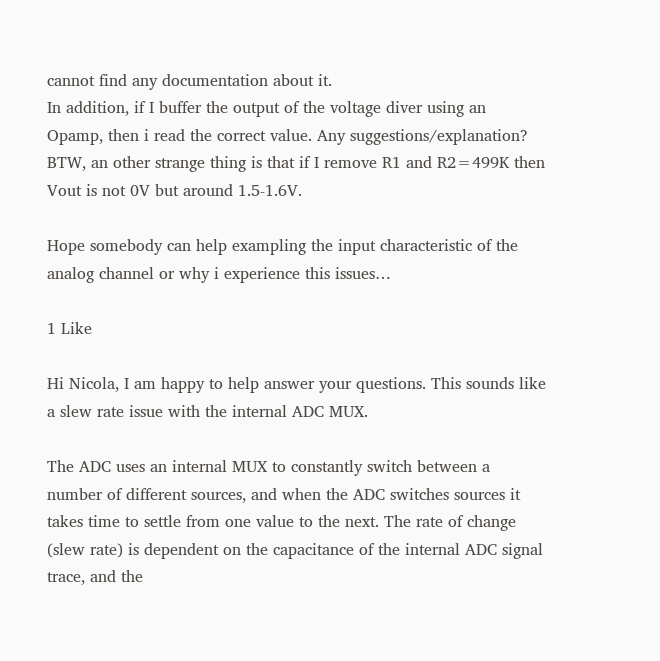cannot find any documentation about it.
In addition, if I buffer the output of the voltage diver using an Opamp, then i read the correct value. Any suggestions/explanation?
BTW, an other strange thing is that if I remove R1 and R2=499K then Vout is not 0V but around 1.5-1.6V.

Hope somebody can help exampling the input characteristic of the analog channel or why i experience this issues…

1 Like

Hi Nicola, I am happy to help answer your questions. This sounds like a slew rate issue with the internal ADC MUX.

The ADC uses an internal MUX to constantly switch between a number of different sources, and when the ADC switches sources it takes time to settle from one value to the next. The rate of change (slew rate) is dependent on the capacitance of the internal ADC signal trace, and the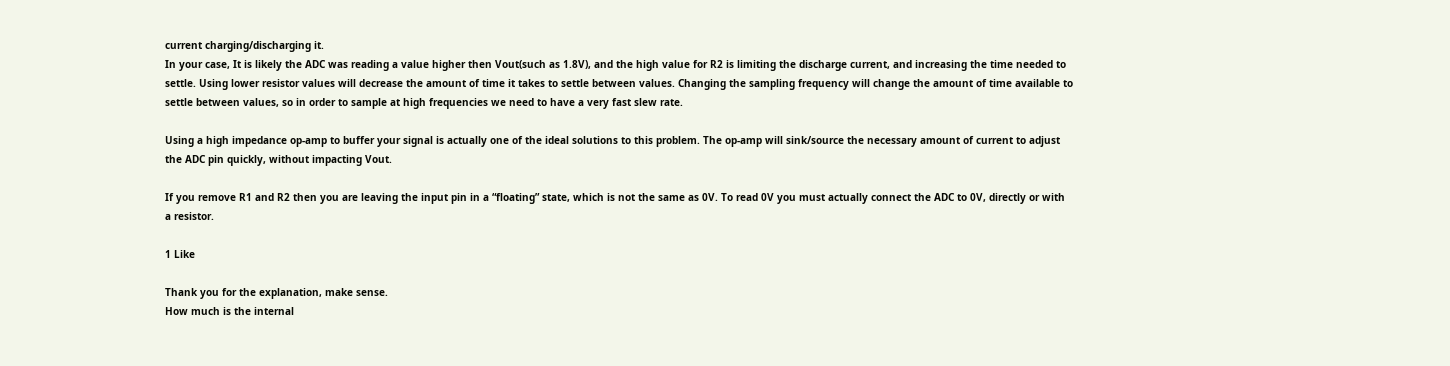current charging/discharging it.
In your case, It is likely the ADC was reading a value higher then Vout(such as 1.8V), and the high value for R2 is limiting the discharge current, and increasing the time needed to settle. Using lower resistor values will decrease the amount of time it takes to settle between values. Changing the sampling frequency will change the amount of time available to settle between values, so in order to sample at high frequencies we need to have a very fast slew rate.

Using a high impedance op-amp to buffer your signal is actually one of the ideal solutions to this problem. The op-amp will sink/source the necessary amount of current to adjust the ADC pin quickly, without impacting Vout.

If you remove R1 and R2 then you are leaving the input pin in a “floating” state, which is not the same as 0V. To read 0V you must actually connect the ADC to 0V, directly or with a resistor.

1 Like

Thank you for the explanation, make sense.
How much is the internal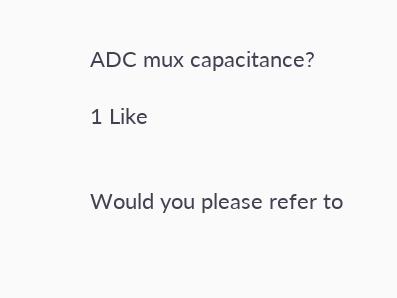ADC mux capacitance?

1 Like


Would you please refer to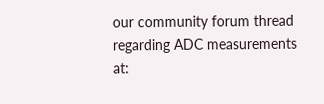our community forum thread regarding ADC measurements at: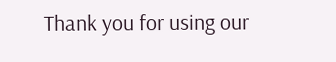Thank you for using our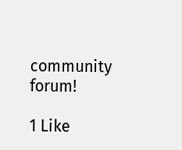community forum!

1 Like